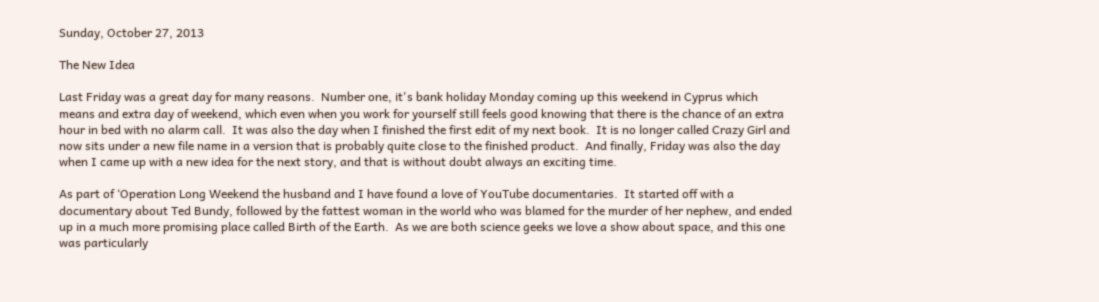Sunday, October 27, 2013

The New Idea

Last Friday was a great day for many reasons.  Number one, it's bank holiday Monday coming up this weekend in Cyprus which means and extra day of weekend, which even when you work for yourself still feels good knowing that there is the chance of an extra hour in bed with no alarm call.  It was also the day when I finished the first edit of my next book.  It is no longer called Crazy Girl and now sits under a new file name in a version that is probably quite close to the finished product.  And finally, Friday was also the day when I came up with a new idea for the next story, and that is without doubt always an exciting time.

As part of ‘Operation Long Weekend the husband and I have found a love of YouTube documentaries.  It started off with a documentary about Ted Bundy, followed by the fattest woman in the world who was blamed for the murder of her nephew, and ended up in a much more promising place called Birth of the Earth.  As we are both science geeks we love a show about space, and this one was particularly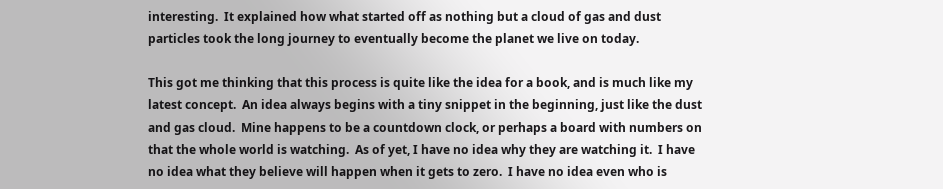interesting.  It explained how what started off as nothing but a cloud of gas and dust particles took the long journey to eventually become the planet we live on today.

This got me thinking that this process is quite like the idea for a book, and is much like my latest concept.  An idea always begins with a tiny snippet in the beginning, just like the dust and gas cloud.  Mine happens to be a countdown clock, or perhaps a board with numbers on that the whole world is watching.  As of yet, I have no idea why they are watching it.  I have no idea what they believe will happen when it gets to zero.  I have no idea even who is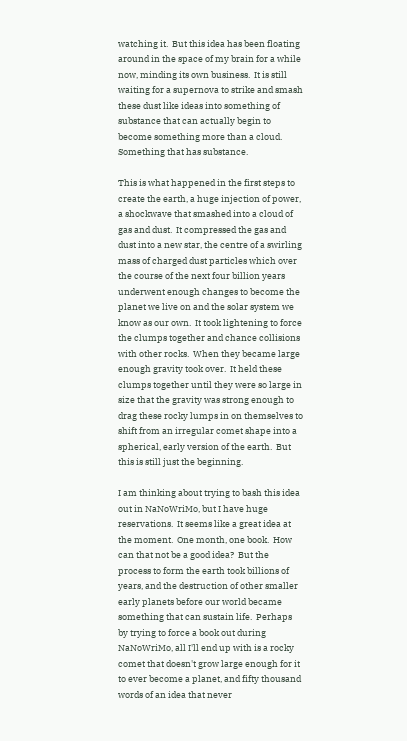watching it.  But this idea has been floating around in the space of my brain for a while now, minding its own business.  It is still waiting for a supernova to strike and smash these dust like ideas into something of substance that can actually begin to become something more than a cloud.  Something that has substance.

This is what happened in the first steps to create the earth, a huge injection of power, a shockwave that smashed into a cloud of gas and dust.  It compressed the gas and dust into a new star, the centre of a swirling mass of charged dust particles which over the course of the next four billion years underwent enough changes to become the planet we live on and the solar system we know as our own.  It took lightening to force the clumps together and chance collisions with other rocks.  When they became large enough gravity took over.  It held these clumps together until they were so large in size that the gravity was strong enough to drag these rocky lumps in on themselves to shift from an irregular comet shape into a spherical, early version of the earth.  But this is still just the beginning.

I am thinking about trying to bash this idea out in NaNoWriMo, but I have huge reservations.  It seems like a great idea at the moment.  One month, one book.  How can that not be a good idea?  But the process to form the earth took billions of years, and the destruction of other smaller early planets before our world became something that can sustain life.  Perhaps by trying to force a book out during NaNoWriMo, all I'll end up with is a rocky comet that doesn't grow large enough for it to ever become a planet, and fifty thousand words of an idea that never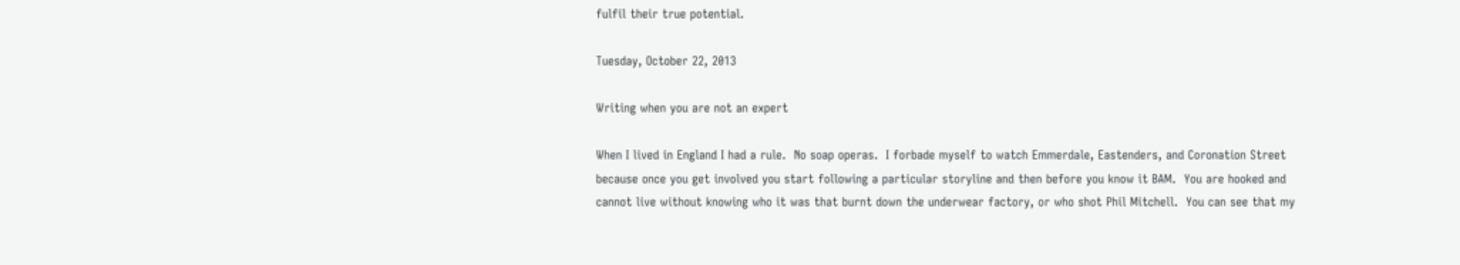fulfil their true potential.

Tuesday, October 22, 2013

Writing when you are not an expert

When I lived in England I had a rule.  No soap operas.  I forbade myself to watch Emmerdale, Eastenders, and Coronation Street because once you get involved you start following a particular storyline and then before you know it BAM.  You are hooked and cannot live without knowing who it was that burnt down the underwear factory, or who shot Phil Mitchell.  You can see that my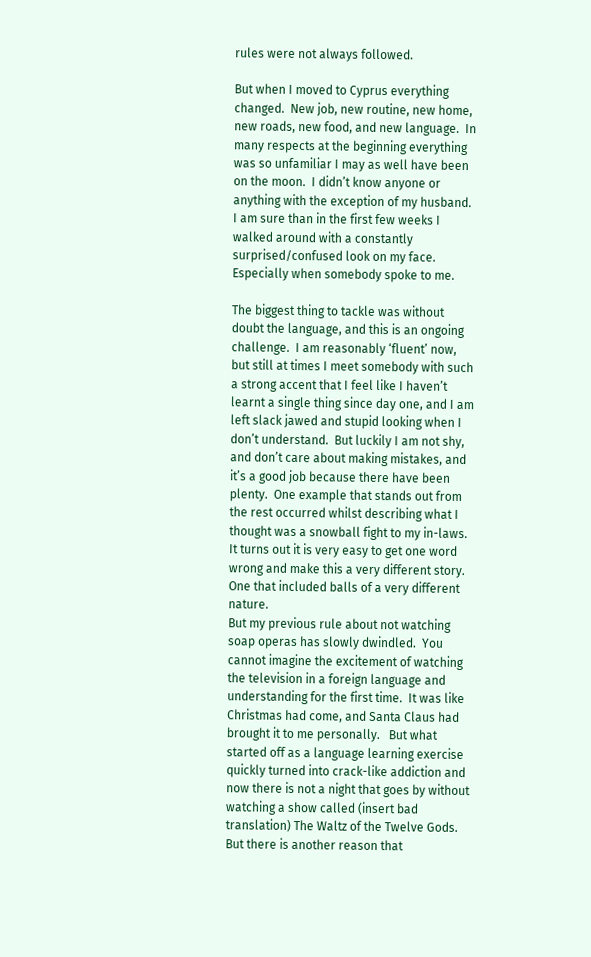rules were not always followed.

But when I moved to Cyprus everything changed.  New job, new routine, new home, new roads, new food, and new language.  In many respects at the beginning everything was so unfamiliar I may as well have been on the moon.  I didn’t know anyone or anything with the exception of my husband.  I am sure than in the first few weeks I walked around with a constantly surprised/confused look on my face.  Especially when somebody spoke to me.

The biggest thing to tackle was without doubt the language, and this is an ongoing challenge.  I am reasonably ‘fluent’ now, but still at times I meet somebody with such a strong accent that I feel like I haven’t learnt a single thing since day one, and I am left slack jawed and stupid looking when I don’t understand.  But luckily I am not shy, and don’t care about making mistakes, and it’s a good job because there have been plenty.  One example that stands out from the rest occurred whilst describing what I thought was a snowball fight to my in-laws.  It turns out it is very easy to get one word wrong and make this a very different story.  One that included balls of a very different nature.
But my previous rule about not watching soap operas has slowly dwindled.  You cannot imagine the excitement of watching the television in a foreign language and understanding for the first time.  It was like Christmas had come, and Santa Claus had brought it to me personally.   But what started off as a language learning exercise quickly turned into crack-like addiction and now there is not a night that goes by without watching a show called (insert bad translation) The Waltz of the Twelve Gods.
But there is another reason that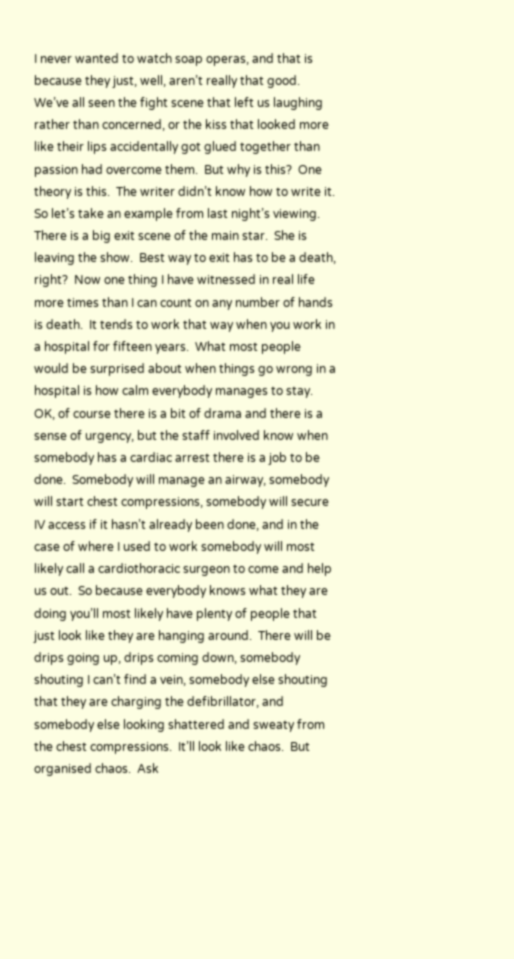I never wanted to watch soap operas, and that is because they just, well, aren’t really that good.  We’ve all seen the fight scene that left us laughing rather than concerned, or the kiss that looked more like their lips accidentally got glued together than passion had overcome them.  But why is this?  One theory is this.  The writer didn’t know how to write it.
So let’s take an example from last night’s viewing.  There is a big exit scene of the main star.  She is leaving the show.  Best way to exit has to be a death, right?  Now one thing I have witnessed in real life more times than I can count on any number of hands is death.  It tends to work that way when you work in a hospital for fifteen years.  What most people would be surprised about when things go wrong in a hospital is how calm everybody manages to stay.  OK, of course there is a bit of drama and there is a sense of urgency, but the staff involved know when somebody has a cardiac arrest there is a job to be done.  Somebody will manage an airway, somebody will start chest compressions, somebody will secure IV access if it hasn’t already been done, and in the case of where I used to work somebody will most likely call a cardiothoracic surgeon to come and help us out.  So because everybody knows what they are doing you’ll most likely have plenty of people that just look like they are hanging around.  There will be drips going up, drips coming down, somebody shouting I can’t find a vein, somebody else shouting that they are charging the defibrillator, and somebody else looking shattered and sweaty from the chest compressions.  It’ll look like chaos.  But organised chaos.  Ask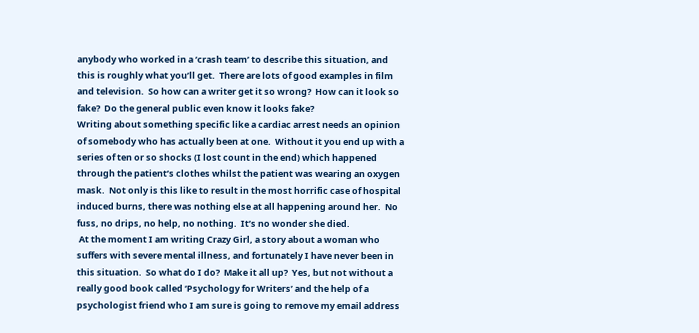anybody who worked in a ‘crash team’ to describe this situation, and this is roughly what you’ll get.  There are lots of good examples in film and television.  So how can a writer get it so wrong?  How can it look so fake?  Do the general public even know it looks fake?
Writing about something specific like a cardiac arrest needs an opinion of somebody who has actually been at one.  Without it you end up with a series of ten or so shocks (I lost count in the end) which happened through the patient’s clothes whilst the patient was wearing an oxygen mask.  Not only is this like to result in the most horrific case of hospital induced burns, there was nothing else at all happening around her.  No fuss, no drips, no help, no nothing.  It’s no wonder she died.
 At the moment I am writing Crazy Girl, a story about a woman who suffers with severe mental illness, and fortunately I have never been in this situation.  So what do I do?  Make it all up?  Yes, but not without a really good book called ‘Psychology for Writers’ and the help of a psychologist friend who I am sure is going to remove my email address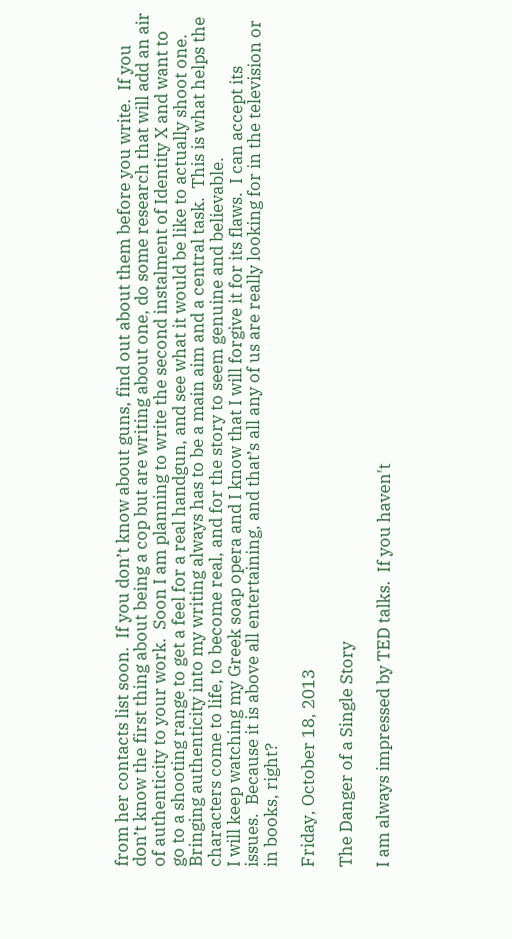from her contacts list soon.  If you don’t know about guns, find out about them before you write.  If you don’t know the first thing about being a cop but are writing about one, do some research that will add an air of authenticity to your work.  Soon I am planning to write the second instalment of Identity X and want to go to a shooting range to get a feel for a real handgun, and see what it would be like to actually shoot one.  Bringing authenticity into my writing always has to be a main aim and a central task.  This is what helps the characters come to life, to become real, and for the story to seem genuine and believable.
I will keep watching my Greek soap opera and I know that I will forgive it for its flaws.  I can accept its issues.  Because it is above all entertaining, and that’s all any of us are really looking for in the television or in books, right?

Friday, October 18, 2013

The Danger of a Single Story

I am always impressed by TED talks.  If you haven't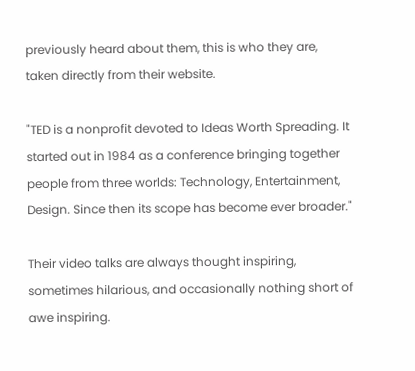previously heard about them, this is who they are, taken directly from their website.

"TED is a nonprofit devoted to Ideas Worth Spreading. It started out in 1984 as a conference bringing together people from three worlds: Technology, Entertainment, Design. Since then its scope has become ever broader."

Their video talks are always thought inspiring, sometimes hilarious, and occasionally nothing short of awe inspiring.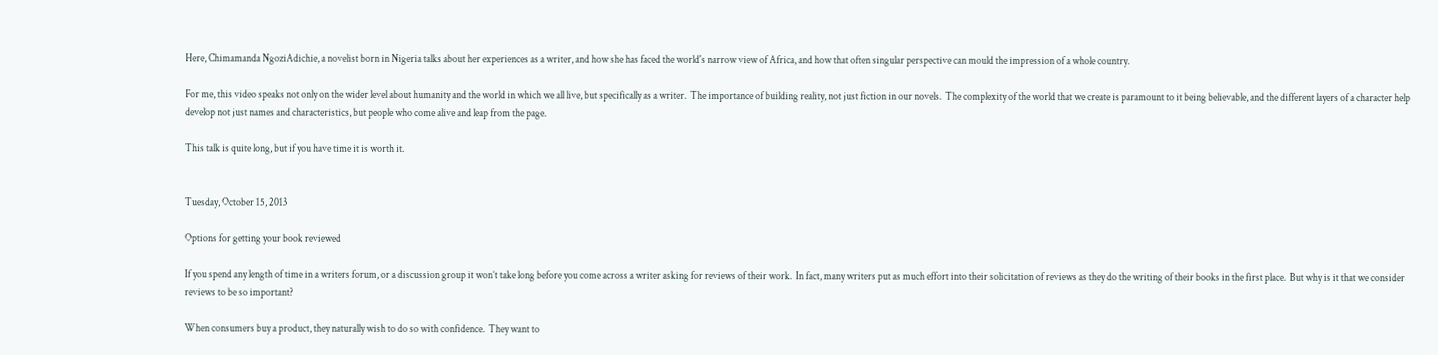Here, Chimamanda NgoziAdichie, a novelist born in Nigeria talks about her experiences as a writer, and how she has faced the world's narrow view of Africa, and how that often singular perspective can mould the impression of a whole country.

For me, this video speaks not only on the wider level about humanity and the world in which we all live, but specifically as a writer.  The importance of building reality, not just fiction in our novels.  The complexity of the world that we create is paramount to it being believable, and the different layers of a character help develop not just names and characteristics, but people who come alive and leap from the page.

This talk is quite long, but if you have time it is worth it.


Tuesday, October 15, 2013

Options for getting your book reviewed

If you spend any length of time in a writers forum, or a discussion group it won’t take long before you come across a writer asking for reviews of their work.  In fact, many writers put as much effort into their solicitation of reviews as they do the writing of their books in the first place.  But why is it that we consider reviews to be so important?

When consumers buy a product, they naturally wish to do so with confidence.  They want to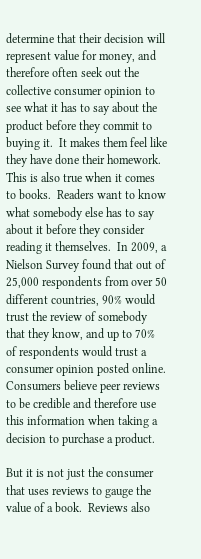determine that their decision will represent value for money, and therefore often seek out the collective consumer opinion to see what it has to say about the product before they commit to buying it.  It makes them feel like they have done their homework.  This is also true when it comes to books.  Readers want to know what somebody else has to say about it before they consider reading it themselves.  In 2009, a Nielson Survey found that out of 25,000 respondents from over 50 different countries, 90% would trust the review of somebody that they know, and up to 70% of respondents would trust a consumer opinion posted online.    Consumers believe peer reviews to be credible and therefore use this information when taking a decision to purchase a product.

But it is not just the consumer that uses reviews to gauge the value of a book.  Reviews also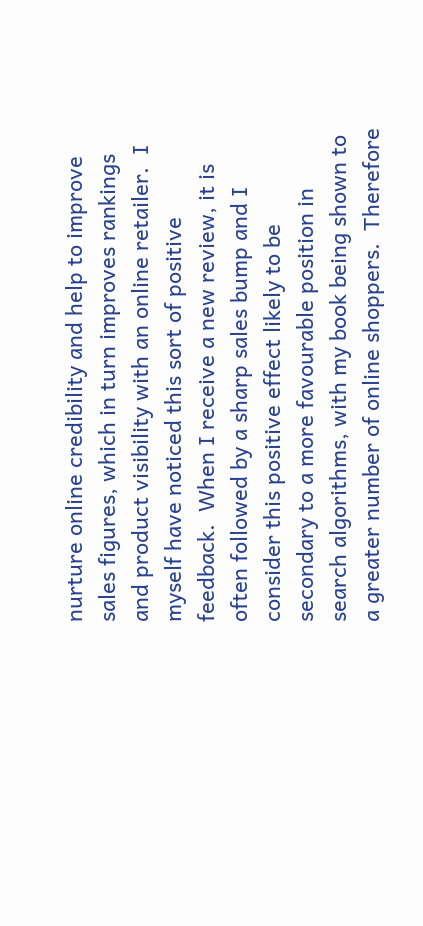nurture online credibility and help to improve sales figures, which in turn improves rankings and product visibility with an online retailer.  I myself have noticed this sort of positive feedback.  When I receive a new review, it is often followed by a sharp sales bump and I consider this positive effect likely to be secondary to a more favourable position in search algorithms, with my book being shown to a greater number of online shoppers.  Therefore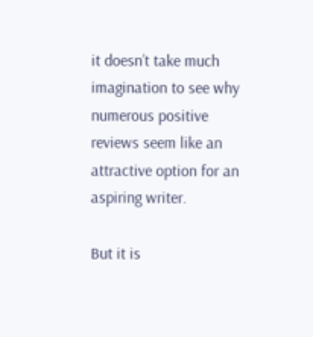it doesn’t take much imagination to see why numerous positive reviews seem like an attractive option for an aspiring writer.

But it is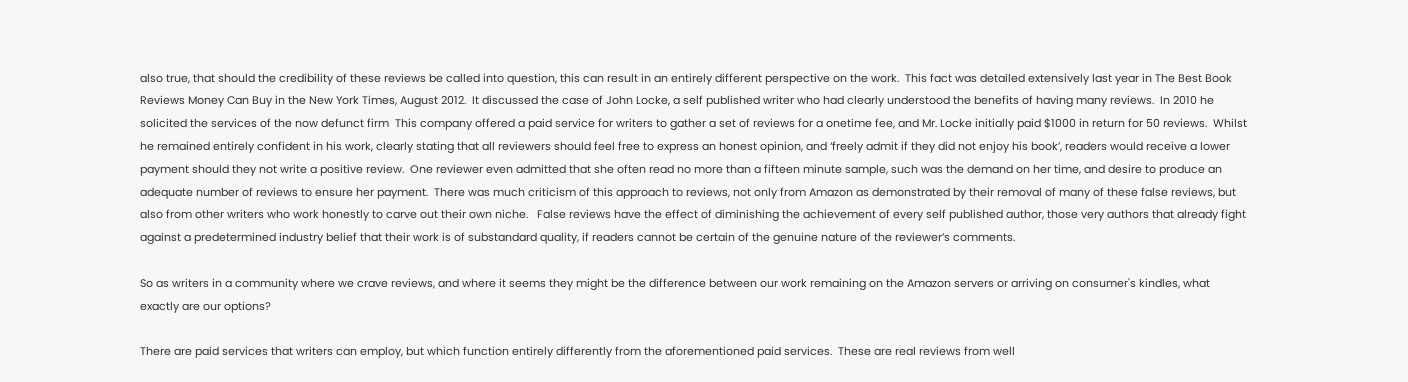also true, that should the credibility of these reviews be called into question, this can result in an entirely different perspective on the work.  This fact was detailed extensively last year in The Best Book Reviews Money Can Buy in the New York Times, August 2012.  It discussed the case of John Locke, a self published writer who had clearly understood the benefits of having many reviews.  In 2010 he solicited the services of the now defunct firm  This company offered a paid service for writers to gather a set of reviews for a onetime fee, and Mr. Locke initially paid $1000 in return for 50 reviews.  Whilst he remained entirely confident in his work, clearly stating that all reviewers should feel free to express an honest opinion, and ‘freely admit if they did not enjoy his book’, readers would receive a lower payment should they not write a positive review.  One reviewer even admitted that she often read no more than a fifteen minute sample, such was the demand on her time, and desire to produce an adequate number of reviews to ensure her payment.  There was much criticism of this approach to reviews, not only from Amazon as demonstrated by their removal of many of these false reviews, but also from other writers who work honestly to carve out their own niche.   False reviews have the effect of diminishing the achievement of every self published author, those very authors that already fight against a predetermined industry belief that their work is of substandard quality, if readers cannot be certain of the genuine nature of the reviewer’s comments.

So as writers in a community where we crave reviews, and where it seems they might be the difference between our work remaining on the Amazon servers or arriving on consumer's kindles, what exactly are our options?

There are paid services that writers can employ, but which function entirely differently from the aforementioned paid services.  These are real reviews from well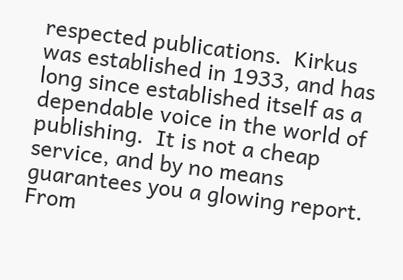respected publications.  Kirkus was established in 1933, and has long since established itself as a dependable voice in the world of publishing.  It is not a cheap service, and by no means guarantees you a glowing report.  From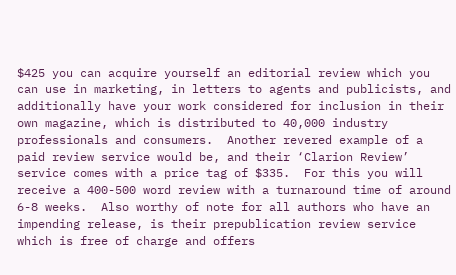$425 you can acquire yourself an editorial review which you can use in marketing, in letters to agents and publicists, and additionally have your work considered for inclusion in their own magazine, which is distributed to 40,000 industry professionals and consumers.  Another revered example of a paid review service would be, and their ‘Clarion Review’ service comes with a price tag of $335.  For this you will receive a 400-500 word review with a turnaround time of around 6-8 weeks.  Also worthy of note for all authors who have an impending release, is their prepublication review service which is free of charge and offers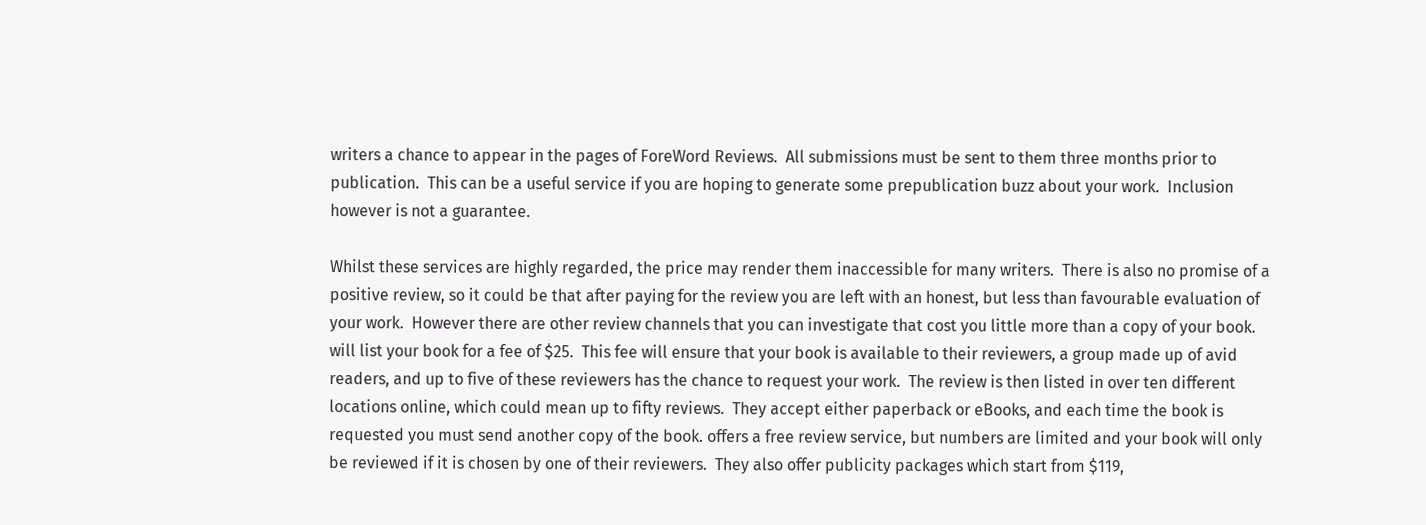writers a chance to appear in the pages of ForeWord Reviews.  All submissions must be sent to them three months prior to publication.  This can be a useful service if you are hoping to generate some prepublication buzz about your work.  Inclusion however is not a guarantee.

Whilst these services are highly regarded, the price may render them inaccessible for many writers.  There is also no promise of a positive review, so it could be that after paying for the review you are left with an honest, but less than favourable evaluation of your work.  However there are other review channels that you can investigate that cost you little more than a copy of your book. will list your book for a fee of $25.  This fee will ensure that your book is available to their reviewers, a group made up of avid readers, and up to five of these reviewers has the chance to request your work.  The review is then listed in over ten different locations online, which could mean up to fifty reviews.  They accept either paperback or eBooks, and each time the book is requested you must send another copy of the book. offers a free review service, but numbers are limited and your book will only be reviewed if it is chosen by one of their reviewers.  They also offer publicity packages which start from $119,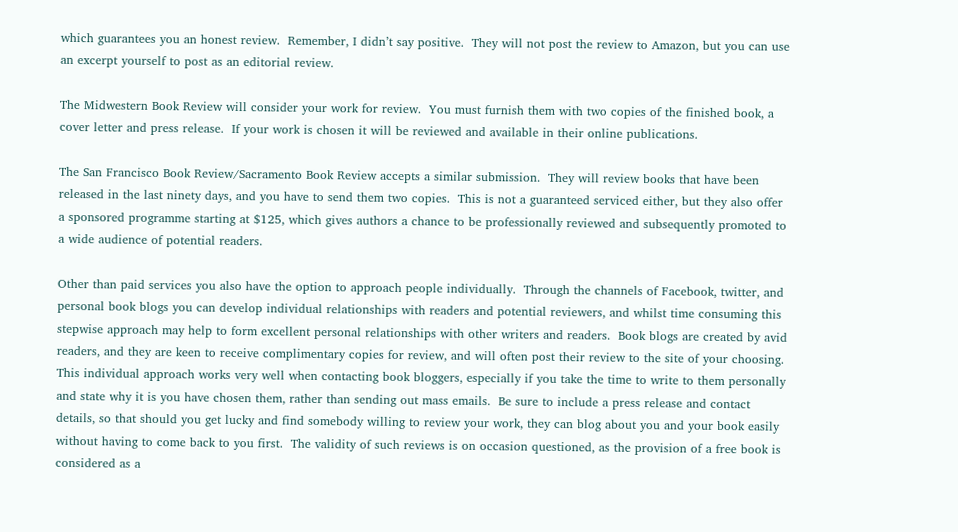which guarantees you an honest review.  Remember, I didn’t say positive.  They will not post the review to Amazon, but you can use an excerpt yourself to post as an editorial review.

The Midwestern Book Review will consider your work for review.  You must furnish them with two copies of the finished book, a cover letter and press release.  If your work is chosen it will be reviewed and available in their online publications.

The San Francisco Book Review/Sacramento Book Review accepts a similar submission.  They will review books that have been released in the last ninety days, and you have to send them two copies.  This is not a guaranteed serviced either, but they also offer a sponsored programme starting at $125, which gives authors a chance to be professionally reviewed and subsequently promoted to a wide audience of potential readers.

Other than paid services you also have the option to approach people individually.  Through the channels of Facebook, twitter, and personal book blogs you can develop individual relationships with readers and potential reviewers, and whilst time consuming this stepwise approach may help to form excellent personal relationships with other writers and readers.  Book blogs are created by avid readers, and they are keen to receive complimentary copies for review, and will often post their review to the site of your choosing.  This individual approach works very well when contacting book bloggers, especially if you take the time to write to them personally and state why it is you have chosen them, rather than sending out mass emails.  Be sure to include a press release and contact details, so that should you get lucky and find somebody willing to review your work, they can blog about you and your book easily without having to come back to you first.  The validity of such reviews is on occasion questioned, as the provision of a free book is considered as a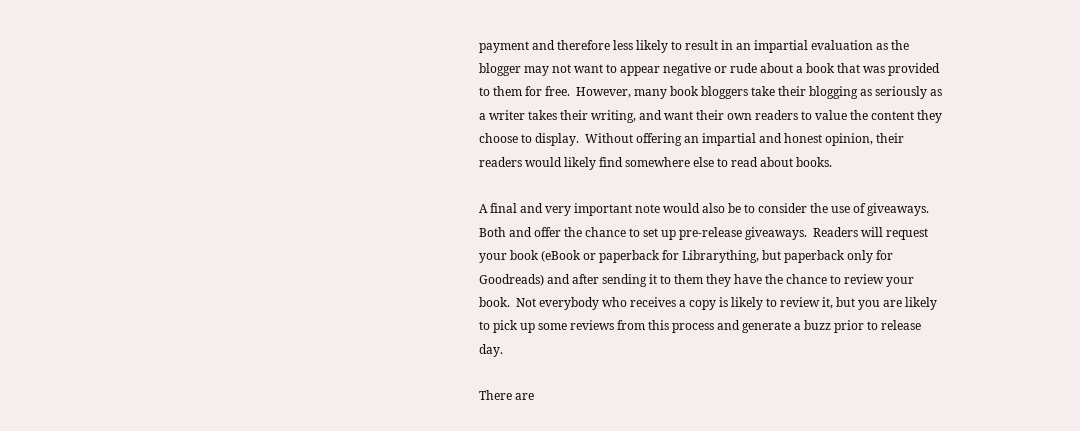payment and therefore less likely to result in an impartial evaluation as the blogger may not want to appear negative or rude about a book that was provided to them for free.  However, many book bloggers take their blogging as seriously as a writer takes their writing, and want their own readers to value the content they choose to display.  Without offering an impartial and honest opinion, their readers would likely find somewhere else to read about books.

A final and very important note would also be to consider the use of giveaways.  Both and offer the chance to set up pre-release giveaways.  Readers will request your book (eBook or paperback for Librarything, but paperback only for Goodreads) and after sending it to them they have the chance to review your book.  Not everybody who receives a copy is likely to review it, but you are likely to pick up some reviews from this process and generate a buzz prior to release day.

There are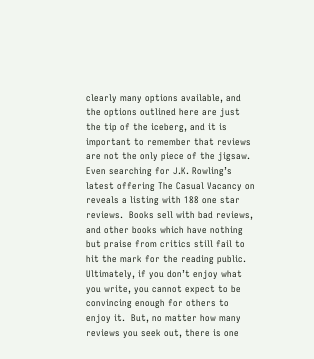clearly many options available, and the options outlined here are just the tip of the iceberg, and it is important to remember that reviews are not the only piece of the jigsaw.  Even searching for J.K. Rowling’s latest offering The Casual Vacancy on reveals a listing with 188 one star reviews.  Books sell with bad reviews, and other books which have nothing but praise from critics still fail to hit the mark for the reading public.  Ultimately, if you don’t enjoy what you write, you cannot expect to be convincing enough for others to enjoy it.  But, no matter how many reviews you seek out, there is one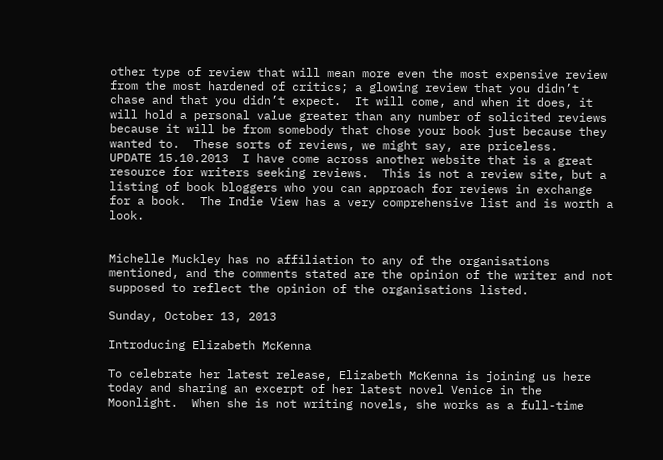other type of review that will mean more even the most expensive review from the most hardened of critics; a glowing review that you didn’t chase and that you didn’t expect.  It will come, and when it does, it will hold a personal value greater than any number of solicited reviews because it will be from somebody that chose your book just because they wanted to.  These sorts of reviews, we might say, are priceless.
UPDATE 15.10.2013  I have come across another website that is a great resource for writers seeking reviews.  This is not a review site, but a listing of book bloggers who you can approach for reviews in exchange for a book.  The Indie View has a very comprehensive list and is worth a look.


Michelle Muckley has no affiliation to any of the organisations mentioned, and the comments stated are the opinion of the writer and not supposed to reflect the opinion of the organisations listed.

Sunday, October 13, 2013

Introducing Elizabeth McKenna

To celebrate her latest release, Elizabeth McKenna is joining us here today and sharing an excerpt of her latest novel Venice in the Moonlight.  When she is not writing novels, she works as a full-time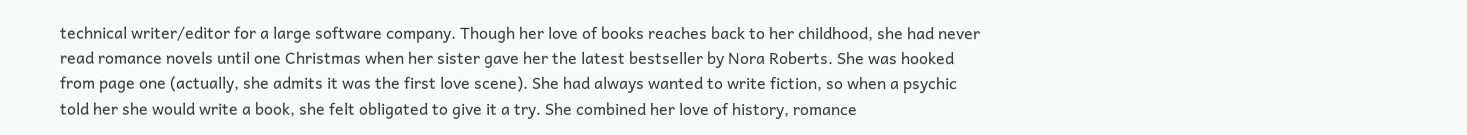technical writer/editor for a large software company. Though her love of books reaches back to her childhood, she had never read romance novels until one Christmas when her sister gave her the latest bestseller by Nora Roberts. She was hooked from page one (actually, she admits it was the first love scene). She had always wanted to write fiction, so when a psychic told her she would write a book, she felt obligated to give it a try. She combined her love of history, romance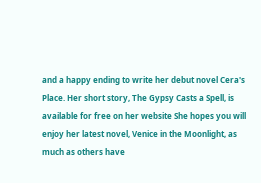and a happy ending to write her debut novel Cera's Place. Her short story, The Gypsy Casts a Spell, is available for free on her website She hopes you will enjoy her latest novel, Venice in the Moonlight, as much as others have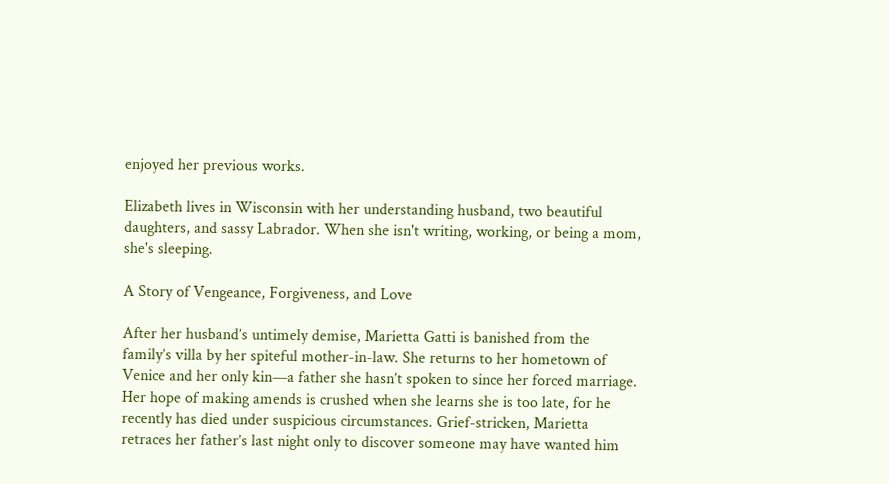enjoyed her previous works.

Elizabeth lives in Wisconsin with her understanding husband, two beautiful daughters, and sassy Labrador. When she isn't writing, working, or being a mom, she's sleeping.

A Story of Vengeance, Forgiveness, and Love

After her husband’s untimely demise, Marietta Gatti is banished from the family’s villa by her spiteful mother-in-law. She returns to her hometown of Venice and her only kin—a father she hasn’t spoken to since her forced marriage. Her hope of making amends is crushed when she learns she is too late, for he recently has died under suspicious circumstances. Grief-stricken, Marietta retraces her father’s last night only to discover someone may have wanted him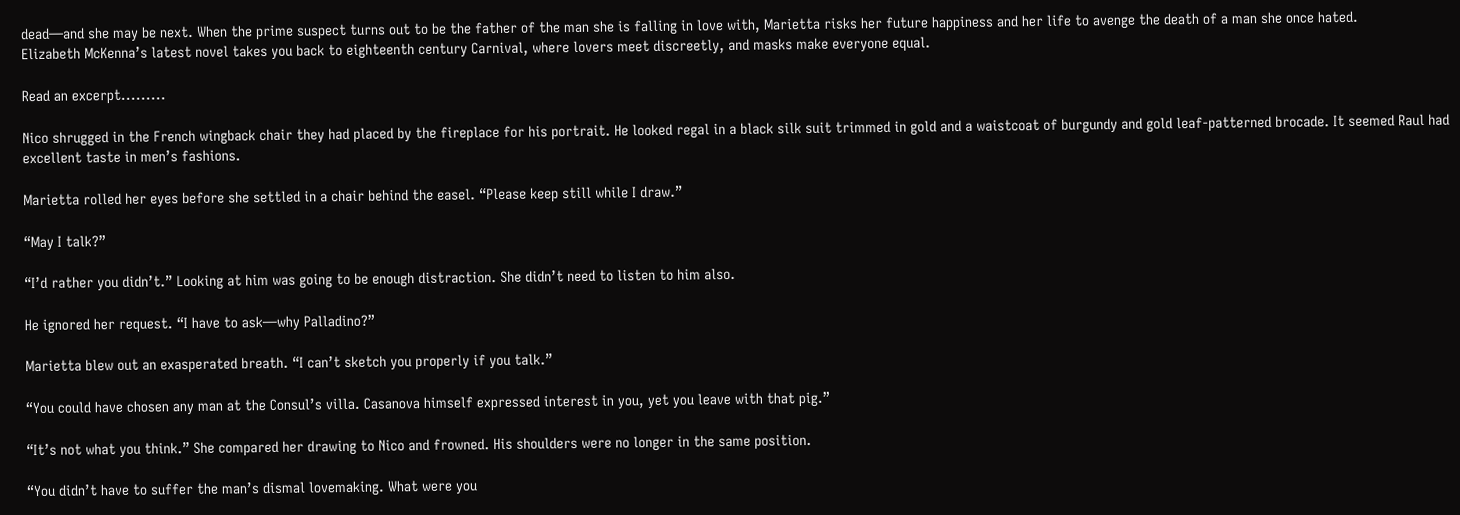dead—and she may be next. When the prime suspect turns out to be the father of the man she is falling in love with, Marietta risks her future happiness and her life to avenge the death of a man she once hated.
Elizabeth McKenna’s latest novel takes you back to eighteenth century Carnival, where lovers meet discreetly, and masks make everyone equal.

Read an excerpt.........

Nico shrugged in the French wingback chair they had placed by the fireplace for his portrait. He looked regal in a black silk suit trimmed in gold and a waistcoat of burgundy and gold leaf-patterned brocade. It seemed Raul had excellent taste in men’s fashions.

Marietta rolled her eyes before she settled in a chair behind the easel. “Please keep still while I draw.”

“May I talk?”

“I’d rather you didn’t.” Looking at him was going to be enough distraction. She didn’t need to listen to him also.

He ignored her request. “I have to ask—why Palladino?”

Marietta blew out an exasperated breath. “I can’t sketch you properly if you talk.”

“You could have chosen any man at the Consul’s villa. Casanova himself expressed interest in you, yet you leave with that pig.”

“It’s not what you think.” She compared her drawing to Nico and frowned. His shoulders were no longer in the same position.

“You didn’t have to suffer the man’s dismal lovemaking. What were you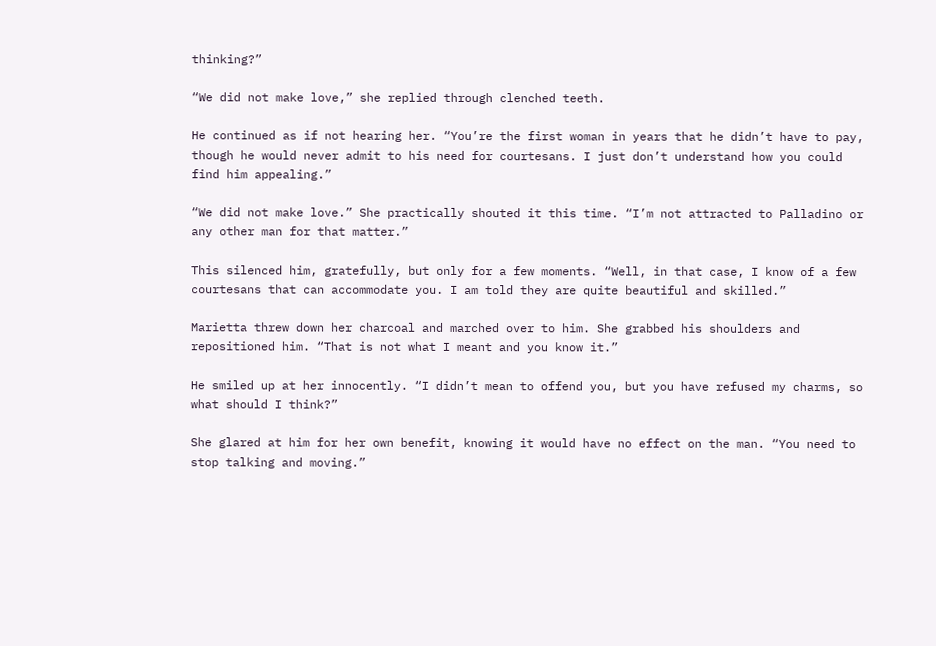thinking?”

“We did not make love,” she replied through clenched teeth.

He continued as if not hearing her. “You’re the first woman in years that he didn’t have to pay, though he would never admit to his need for courtesans. I just don’t understand how you could find him appealing.”

“We did not make love.” She practically shouted it this time. “I’m not attracted to Palladino or any other man for that matter.”

This silenced him, gratefully, but only for a few moments. “Well, in that case, I know of a few courtesans that can accommodate you. I am told they are quite beautiful and skilled.”

Marietta threw down her charcoal and marched over to him. She grabbed his shoulders and repositioned him. “That is not what I meant and you know it.”

He smiled up at her innocently. “I didn’t mean to offend you, but you have refused my charms, so what should I think?”

She glared at him for her own benefit, knowing it would have no effect on the man. “You need to stop talking and moving.”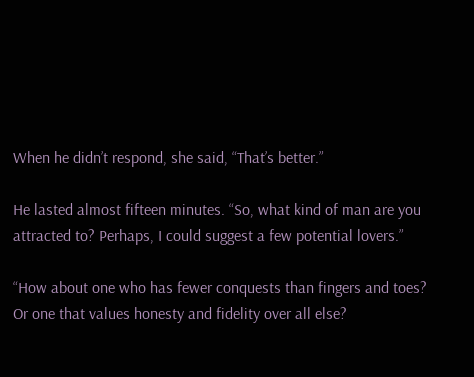When he didn’t respond, she said, “That’s better.”

He lasted almost fifteen minutes. “So, what kind of man are you attracted to? Perhaps, I could suggest a few potential lovers.”

“How about one who has fewer conquests than fingers and toes? Or one that values honesty and fidelity over all else?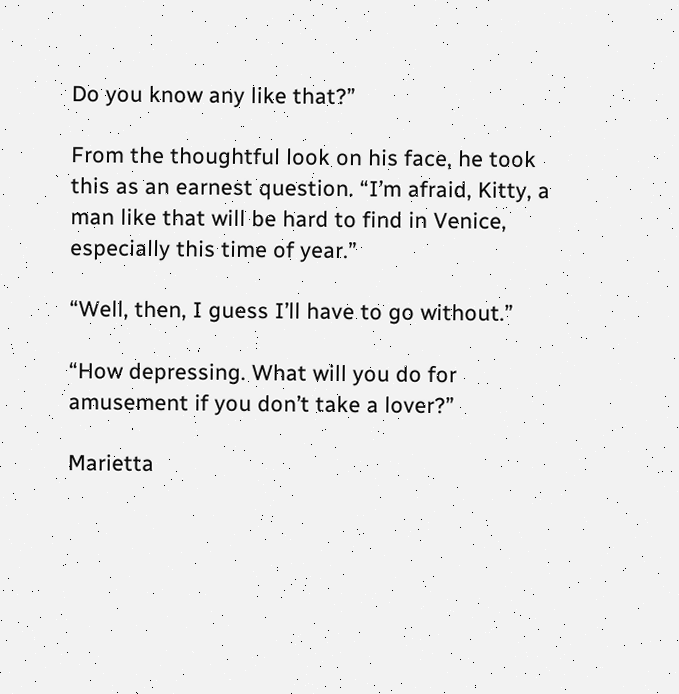Do you know any like that?”

From the thoughtful look on his face, he took this as an earnest question. “I’m afraid, Kitty, a man like that will be hard to find in Venice, especially this time of year.”

“Well, then, I guess I’ll have to go without.”

“How depressing. What will you do for amusement if you don’t take a lover?”

Marietta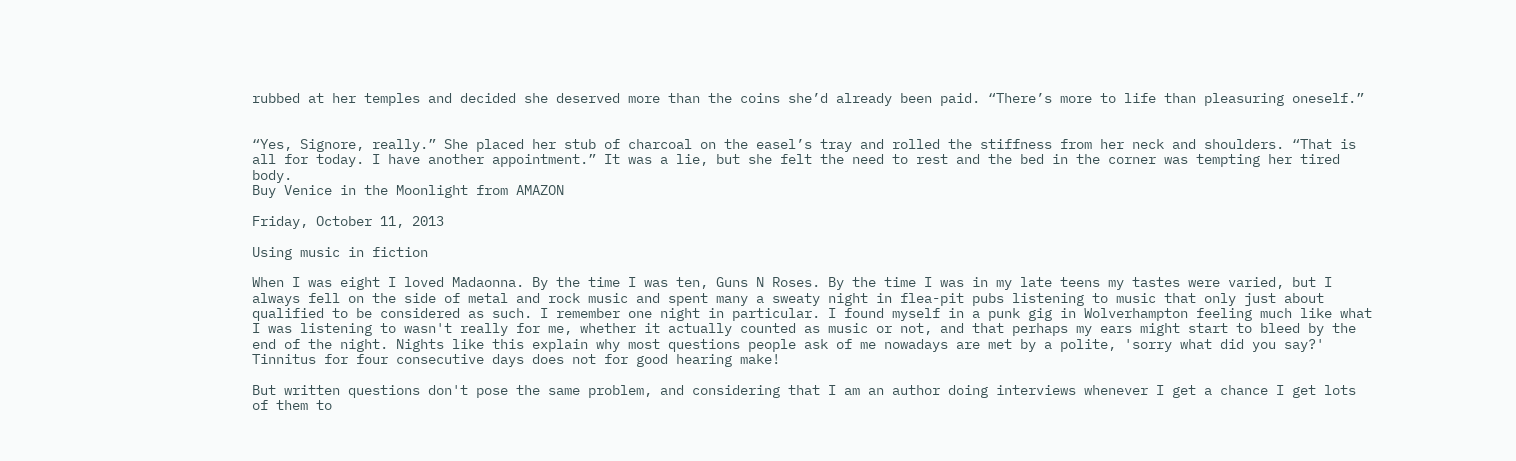rubbed at her temples and decided she deserved more than the coins she’d already been paid. “There’s more to life than pleasuring oneself.”


“Yes, Signore, really.” She placed her stub of charcoal on the easel’s tray and rolled the stiffness from her neck and shoulders. “That is all for today. I have another appointment.” It was a lie, but she felt the need to rest and the bed in the corner was tempting her tired body.
Buy Venice in the Moonlight from AMAZON

Friday, October 11, 2013

Using music in fiction

When I was eight I loved Madaonna. By the time I was ten, Guns N Roses. By the time I was in my late teens my tastes were varied, but I always fell on the side of metal and rock music and spent many a sweaty night in flea-pit pubs listening to music that only just about qualified to be considered as such. I remember one night in particular. I found myself in a punk gig in Wolverhampton feeling much like what I was listening to wasn't really for me, whether it actually counted as music or not, and that perhaps my ears might start to bleed by the end of the night. Nights like this explain why most questions people ask of me nowadays are met by a polite, 'sorry what did you say?' Tinnitus for four consecutive days does not for good hearing make!

But written questions don't pose the same problem, and considering that I am an author doing interviews whenever I get a chance I get lots of them to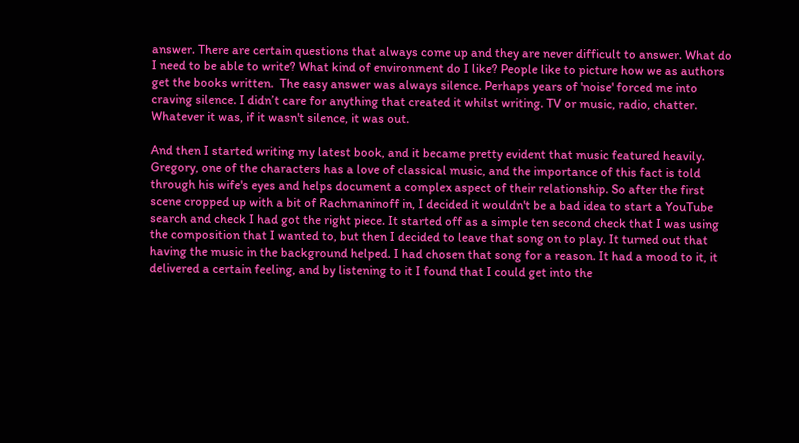answer. There are certain questions that always come up and they are never difficult to answer. What do I need to be able to write? What kind of environment do I like? People like to picture how we as authors get the books written.  The easy answer was always silence. Perhaps years of 'noise' forced me into craving silence. I didn’t care for anything that created it whilst writing. TV or music, radio, chatter. Whatever it was, if it wasn't silence, it was out.

And then I started writing my latest book, and it became pretty evident that music featured heavily. Gregory, one of the characters has a love of classical music, and the importance of this fact is told through his wife's eyes and helps document a complex aspect of their relationship. So after the first scene cropped up with a bit of Rachmaninoff in, I decided it wouldn't be a bad idea to start a YouTube search and check I had got the right piece. It started off as a simple ten second check that I was using the composition that I wanted to, but then I decided to leave that song on to play. It turned out that having the music in the background helped. I had chosen that song for a reason. It had a mood to it, it delivered a certain feeling, and by listening to it I found that I could get into the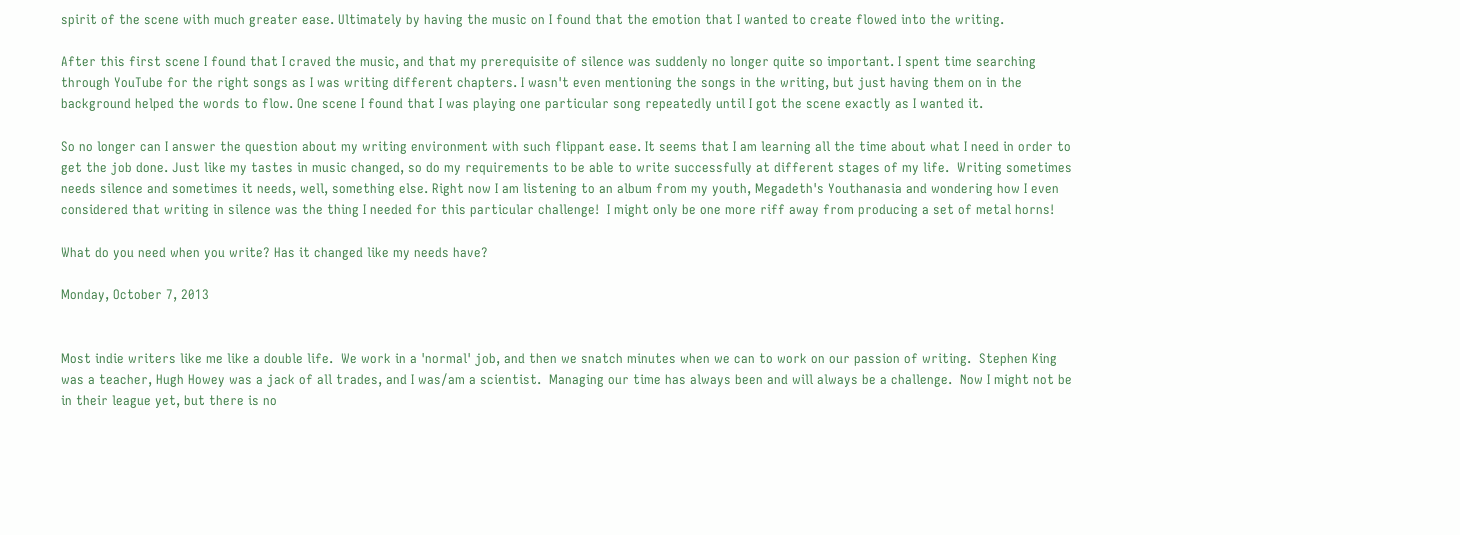spirit of the scene with much greater ease. Ultimately by having the music on I found that the emotion that I wanted to create flowed into the writing.

After this first scene I found that I craved the music, and that my prerequisite of silence was suddenly no longer quite so important. I spent time searching through YouTube for the right songs as I was writing different chapters. I wasn't even mentioning the songs in the writing, but just having them on in the background helped the words to flow. One scene I found that I was playing one particular song repeatedly until I got the scene exactly as I wanted it.

So no longer can I answer the question about my writing environment with such flippant ease. It seems that I am learning all the time about what I need in order to get the job done. Just like my tastes in music changed, so do my requirements to be able to write successfully at different stages of my life.  Writing sometimes needs silence and sometimes it needs, well, something else. Right now I am listening to an album from my youth, Megadeth's Youthanasia and wondering how I even considered that writing in silence was the thing I needed for this particular challenge!  I might only be one more riff away from producing a set of metal horns!

What do you need when you write? Has it changed like my needs have?

Monday, October 7, 2013


Most indie writers like me like a double life.  We work in a 'normal' job, and then we snatch minutes when we can to work on our passion of writing.  Stephen King was a teacher, Hugh Howey was a jack of all trades, and I was/am a scientist.  Managing our time has always been and will always be a challenge.  Now I might not be in their league yet, but there is no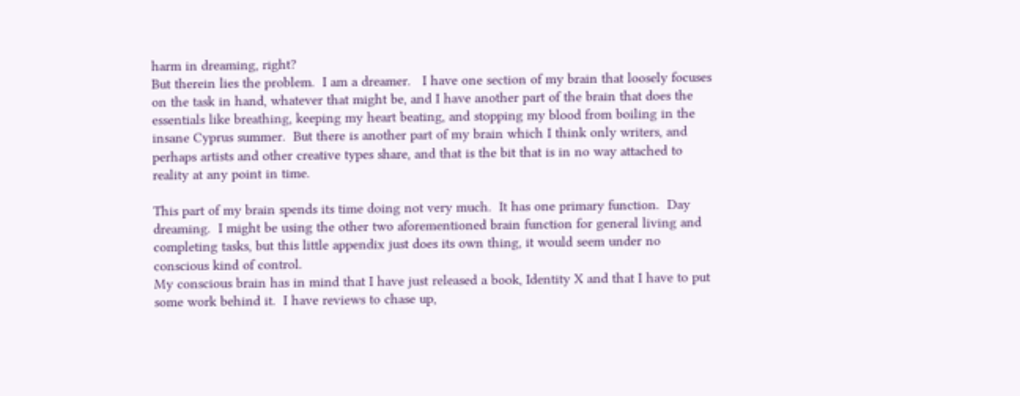harm in dreaming, right?
But therein lies the problem.  I am a dreamer.   I have one section of my brain that loosely focuses on the task in hand, whatever that might be, and I have another part of the brain that does the essentials like breathing, keeping my heart beating, and stopping my blood from boiling in the insane Cyprus summer.  But there is another part of my brain which I think only writers, and perhaps artists and other creative types share, and that is the bit that is in no way attached to reality at any point in time.

This part of my brain spends its time doing not very much.  It has one primary function.  Day dreaming.  I might be using the other two aforementioned brain function for general living and completing tasks, but this little appendix just does its own thing, it would seem under no conscious kind of control.
My conscious brain has in mind that I have just released a book, Identity X and that I have to put some work behind it.  I have reviews to chase up,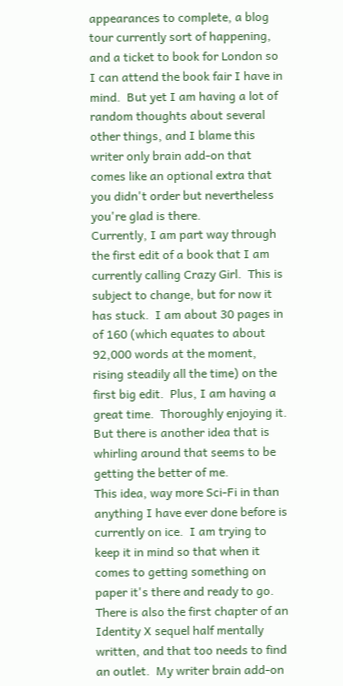appearances to complete, a blog tour currently sort of happening, and a ticket to book for London so I can attend the book fair I have in mind.  But yet I am having a lot of random thoughts about several other things, and I blame this writer only brain add-on that comes like an optional extra that you didn't order but nevertheless you're glad is there.
Currently, I am part way through the first edit of a book that I am currently calling Crazy Girl.  This is subject to change, but for now it has stuck.  I am about 30 pages in of 160 (which equates to about 92,000 words at the moment, rising steadily all the time) on the first big edit.  Plus, I am having a great time.  Thoroughly enjoying it.  But there is another idea that is whirling around that seems to be getting the better of me.
This idea, way more Sci-Fi in than anything I have ever done before is currently on ice.  I am trying to keep it in mind so that when it comes to getting something on paper it's there and ready to go.  There is also the first chapter of an Identity X sequel half mentally written, and that too needs to find an outlet.  My writer brain add-on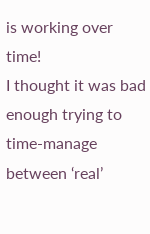is working over time!
I thought it was bad enough trying to time-manage between ‘real’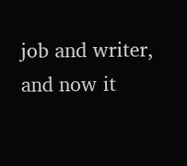job and writer, and now it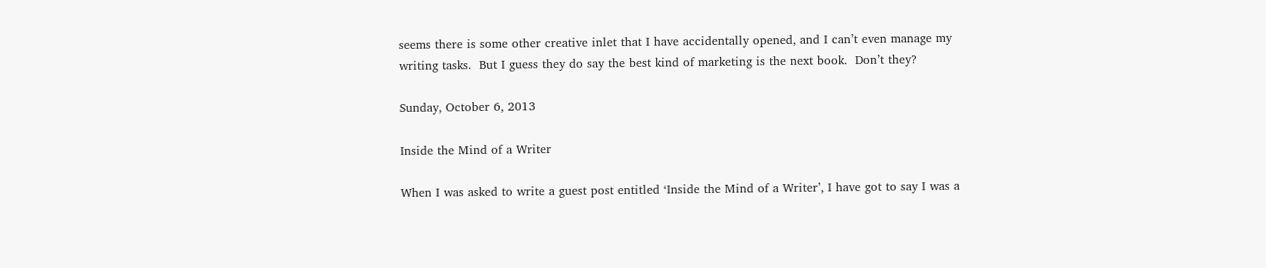seems there is some other creative inlet that I have accidentally opened, and I can’t even manage my writing tasks.  But I guess they do say the best kind of marketing is the next book.  Don’t they?

Sunday, October 6, 2013

Inside the Mind of a Writer

When I was asked to write a guest post entitled ‘Inside the Mind of a Writer’, I have got to say I was a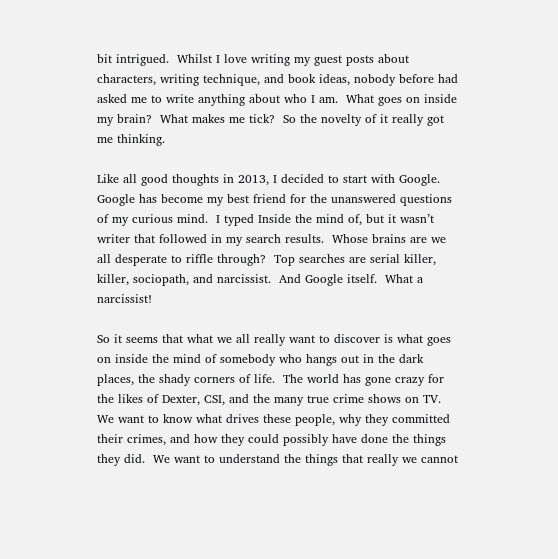bit intrigued.  Whilst I love writing my guest posts about characters, writing technique, and book ideas, nobody before had asked me to write anything about who I am.  What goes on inside my brain?  What makes me tick?  So the novelty of it really got me thinking.

Like all good thoughts in 2013, I decided to start with Google.  Google has become my best friend for the unanswered questions of my curious mind.  I typed Inside the mind of, but it wasn’t writer that followed in my search results.  Whose brains are we all desperate to riffle through?  Top searches are serial killer, killer, sociopath, and narcissist.  And Google itself.  What a narcissist!

So it seems that what we all really want to discover is what goes on inside the mind of somebody who hangs out in the dark places, the shady corners of life.  The world has gone crazy for the likes of Dexter, CSI, and the many true crime shows on TV.  We want to know what drives these people, why they committed their crimes, and how they could possibly have done the things they did.  We want to understand the things that really we cannot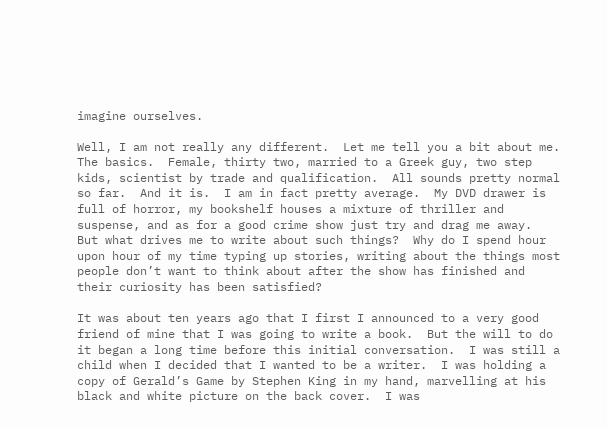imagine ourselves.

Well, I am not really any different.  Let me tell you a bit about me.  The basics.  Female, thirty two, married to a Greek guy, two step kids, scientist by trade and qualification.  All sounds pretty normal so far.  And it is.  I am in fact pretty average.  My DVD drawer is full of horror, my bookshelf houses a mixture of thriller and suspense, and as for a good crime show just try and drag me away.  But what drives me to write about such things?  Why do I spend hour upon hour of my time typing up stories, writing about the things most people don’t want to think about after the show has finished and their curiosity has been satisfied?

It was about ten years ago that I first I announced to a very good friend of mine that I was going to write a book.  But the will to do it began a long time before this initial conversation.  I was still a child when I decided that I wanted to be a writer.  I was holding a copy of Gerald’s Game by Stephen King in my hand, marvelling at his black and white picture on the back cover.  I was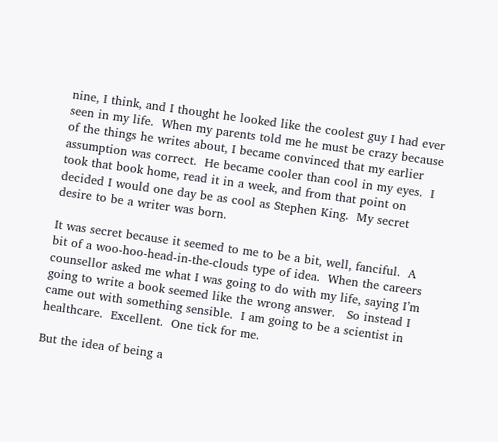nine, I think, and I thought he looked like the coolest guy I had ever seen in my life.  When my parents told me he must be crazy because of the things he writes about, I became convinced that my earlier assumption was correct.  He became cooler than cool in my eyes.  I took that book home, read it in a week, and from that point on decided I would one day be as cool as Stephen King.  My secret desire to be a writer was born.

It was secret because it seemed to me to be a bit, well, fanciful.  A bit of a woo-hoo-head-in-the-clouds type of idea.  When the careers counsellor asked me what I was going to do with my life, saying I’m going to write a book seemed like the wrong answer.   So instead I came out with something sensible.  I am going to be a scientist in healthcare.  Excellent.  One tick for me.

But the idea of being a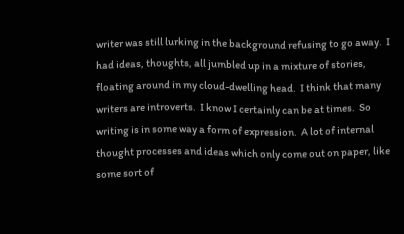writer was still lurking in the background refusing to go away.  I had ideas, thoughts, all jumbled up in a mixture of stories, floating around in my cloud-dwelling head.  I think that many writers are introverts.  I know I certainly can be at times.  So writing is in some way a form of expression.  A lot of internal thought processes and ideas which only come out on paper, like some sort of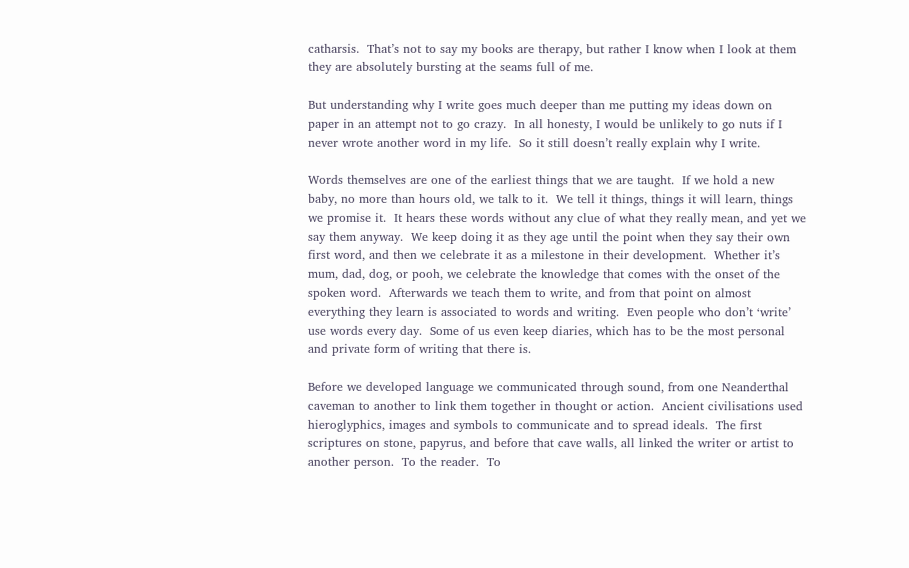catharsis.  That’s not to say my books are therapy, but rather I know when I look at them they are absolutely bursting at the seams full of me.

But understanding why I write goes much deeper than me putting my ideas down on paper in an attempt not to go crazy.  In all honesty, I would be unlikely to go nuts if I never wrote another word in my life.  So it still doesn’t really explain why I write.

Words themselves are one of the earliest things that we are taught.  If we hold a new baby, no more than hours old, we talk to it.  We tell it things, things it will learn, things we promise it.  It hears these words without any clue of what they really mean, and yet we say them anyway.  We keep doing it as they age until the point when they say their own first word, and then we celebrate it as a milestone in their development.  Whether it’s mum, dad, dog, or pooh, we celebrate the knowledge that comes with the onset of the spoken word.  Afterwards we teach them to write, and from that point on almost everything they learn is associated to words and writing.  Even people who don’t ‘write’ use words every day.  Some of us even keep diaries, which has to be the most personal and private form of writing that there is.

Before we developed language we communicated through sound, from one Neanderthal caveman to another to link them together in thought or action.  Ancient civilisations used hieroglyphics, images and symbols to communicate and to spread ideals.  The first scriptures on stone, papyrus, and before that cave walls, all linked the writer or artist to another person.  To the reader.  To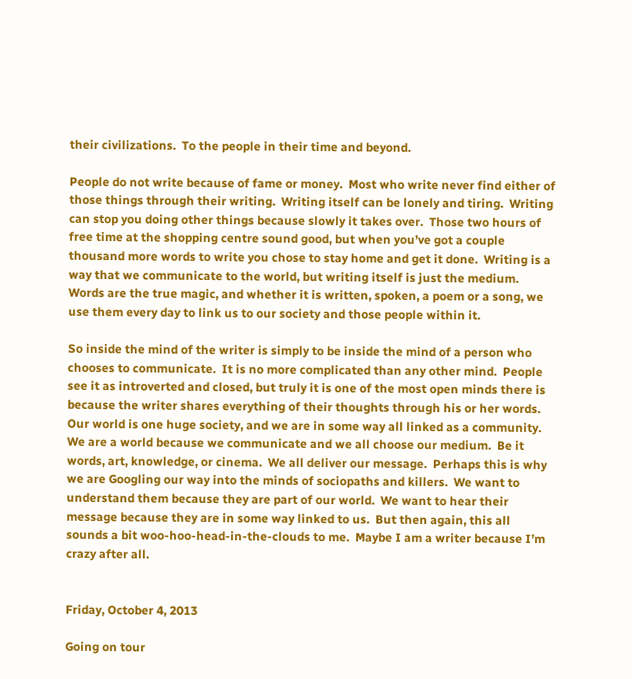their civilizations.  To the people in their time and beyond.

People do not write because of fame or money.  Most who write never find either of those things through their writing.  Writing itself can be lonely and tiring.  Writing can stop you doing other things because slowly it takes over.  Those two hours of free time at the shopping centre sound good, but when you’ve got a couple thousand more words to write you chose to stay home and get it done.  Writing is a way that we communicate to the world, but writing itself is just the medium.  Words are the true magic, and whether it is written, spoken, a poem or a song, we use them every day to link us to our society and those people within it.

So inside the mind of the writer is simply to be inside the mind of a person who chooses to communicate.  It is no more complicated than any other mind.  People see it as introverted and closed, but truly it is one of the most open minds there is because the writer shares everything of their thoughts through his or her words.  Our world is one huge society, and we are in some way all linked as a community.   We are a world because we communicate and we all choose our medium.  Be it words, art, knowledge, or cinema.  We all deliver our message.  Perhaps this is why we are Googling our way into the minds of sociopaths and killers.  We want to understand them because they are part of our world.  We want to hear their message because they are in some way linked to us.  But then again, this all sounds a bit woo-hoo-head-in-the-clouds to me.  Maybe I am a writer because I’m crazy after all.


Friday, October 4, 2013

Going on tour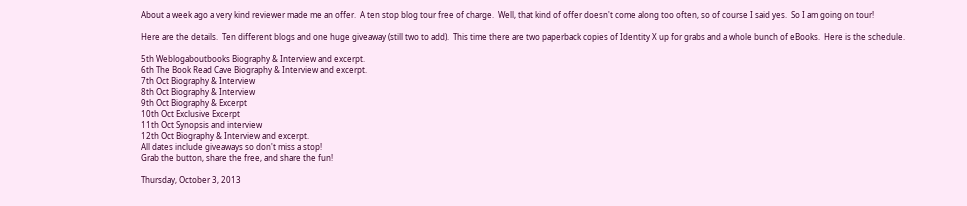About a week ago a very kind reviewer made me an offer.  A ten stop blog tour free of charge.  Well, that kind of offer doesn't come along too often, so of course I said yes.  So I am going on tour!

Here are the details.  Ten different blogs and one huge giveaway (still two to add).  This time there are two paperback copies of Identity X up for grabs and a whole bunch of eBooks.  Here is the schedule.

5th Weblogaboutbooks Biography & Interview and excerpt.
6th The Book Read Cave Biography & Interview and excerpt.
7th Oct Biography & Interview
8th Oct Biography & Interview
9th Oct Biography & Excerpt
10th Oct Exclusive Excerpt
11th Oct Synopsis and interview
12th Oct Biography & Interview and excerpt.
All dates include giveaways so don't miss a stop!
Grab the button, share the free, and share the fun!

Thursday, October 3, 2013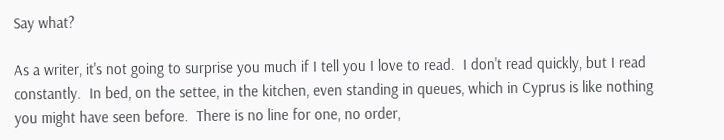Say what?

As a writer, it's not going to surprise you much if I tell you I love to read.  I don't read quickly, but I read constantly.  In bed, on the settee, in the kitchen, even standing in queues, which in Cyprus is like nothing you might have seen before.  There is no line for one, no order,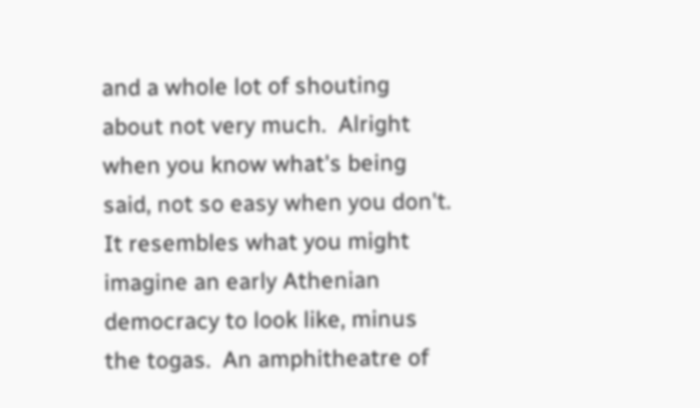and a whole lot of shouting about not very much.  Alright when you know what's being said, not so easy when you don't.  It resembles what you might imagine an early Athenian democracy to look like, minus the togas.  An amphitheatre of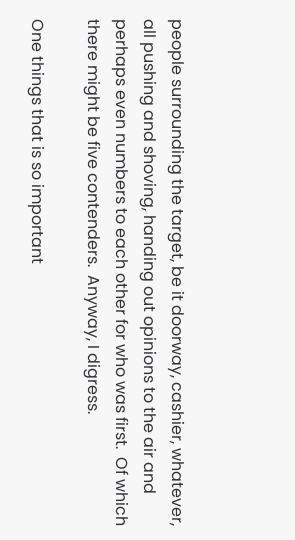people surrounding the target, be it doorway, cashier, whatever, all pushing and shoving, handing out opinions to the air and perhaps even numbers to each other for who was first.  Of which there might be five contenders.  Anyway, I digress.

One things that is so important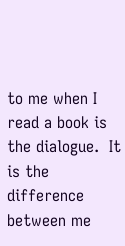to me when I read a book is the dialogue.  It is the difference between me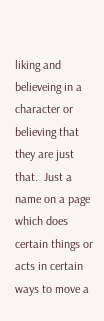liking and believeing in a character or believing that they are just that.  Just a name on a page which does certain things or acts in certain ways to move a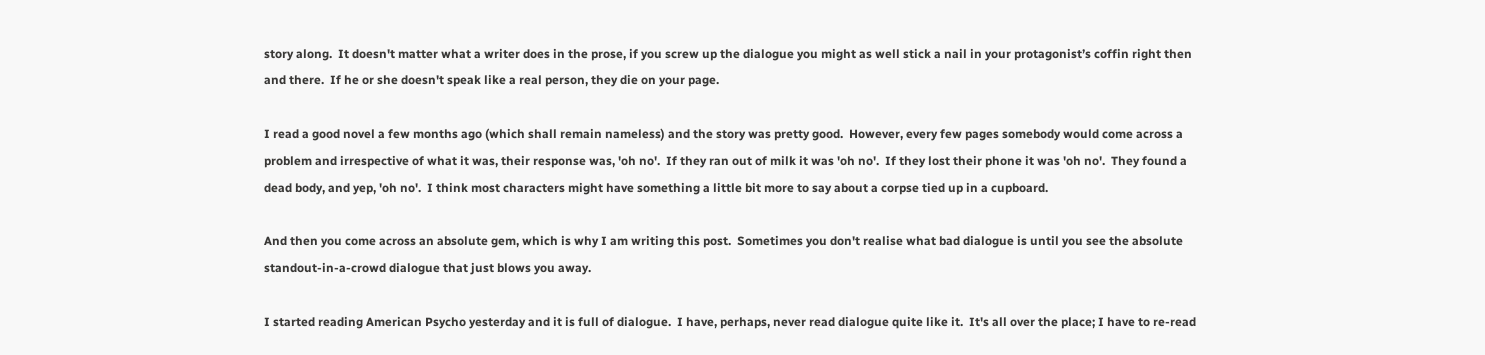story along.  It doesn't matter what a writer does in the prose, if you screw up the dialogue you might as well stick a nail in your protagonist’s coffin right then and there.  If he or she doesn't speak like a real person, they die on your page.

I read a good novel a few months ago (which shall remain nameless) and the story was pretty good.  However, every few pages somebody would come across a problem and irrespective of what it was, their response was, 'oh no'.  If they ran out of milk it was 'oh no'.  If they lost their phone it was 'oh no'.  They found a dead body, and yep, 'oh no'.  I think most characters might have something a little bit more to say about a corpse tied up in a cupboard.

And then you come across an absolute gem, which is why I am writing this post.  Sometimes you don't realise what bad dialogue is until you see the absolute standout-in-a-crowd dialogue that just blows you away.

I started reading American Psycho yesterday and it is full of dialogue.  I have, perhaps, never read dialogue quite like it.  It's all over the place; I have to re-read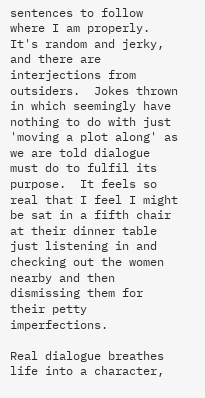sentences to follow where I am properly.  It's random and jerky, and there are interjections from outsiders.  Jokes thrown in which seemingly have nothing to do with just 'moving a plot along' as we are told dialogue must do to fulfil its purpose.  It feels so real that I feel I might be sat in a fifth chair at their dinner table just listening in and checking out the women nearby and then dismissing them for their petty imperfections.

Real dialogue breathes life into a character,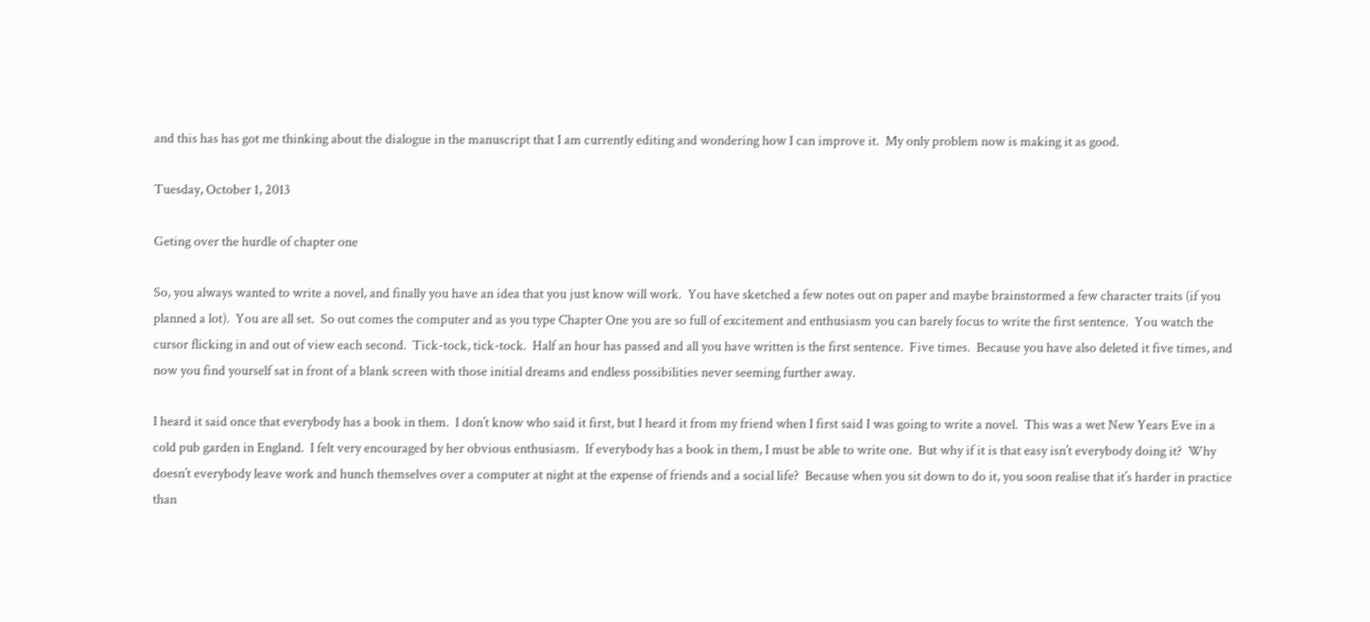and this has has got me thinking about the dialogue in the manuscript that I am currently editing and wondering how I can improve it.  My only problem now is making it as good.

Tuesday, October 1, 2013

Geting over the hurdle of chapter one

So, you always wanted to write a novel, and finally you have an idea that you just know will work.  You have sketched a few notes out on paper and maybe brainstormed a few character traits (if you planned a lot).  You are all set.  So out comes the computer and as you type Chapter One you are so full of excitement and enthusiasm you can barely focus to write the first sentence.  You watch the cursor flicking in and out of view each second.  Tick-tock, tick-tock.  Half an hour has passed and all you have written is the first sentence.  Five times.  Because you have also deleted it five times, and now you find yourself sat in front of a blank screen with those initial dreams and endless possibilities never seeming further away.

I heard it said once that everybody has a book in them.  I don’t know who said it first, but I heard it from my friend when I first said I was going to write a novel.  This was a wet New Years Eve in a cold pub garden in England.  I felt very encouraged by her obvious enthusiasm.  If everybody has a book in them, I must be able to write one.  But why if it is that easy isn’t everybody doing it?  Why doesn’t everybody leave work and hunch themselves over a computer at night at the expense of friends and a social life?  Because when you sit down to do it, you soon realise that it’s harder in practice than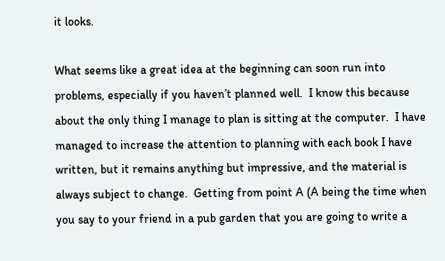it looks.

What seems like a great idea at the beginning can soon run into problems, especially if you haven’t planned well.  I know this because about the only thing I manage to plan is sitting at the computer.  I have managed to increase the attention to planning with each book I have written, but it remains anything but impressive, and the material is always subject to change.  Getting from point A (A being the time when you say to your friend in a pub garden that you are going to write a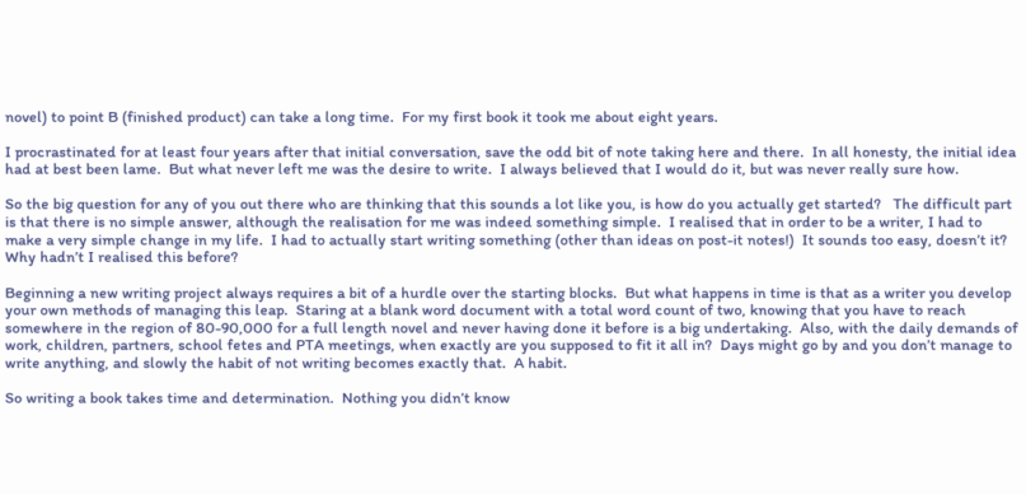novel) to point B (finished product) can take a long time.  For my first book it took me about eight years.

I procrastinated for at least four years after that initial conversation, save the odd bit of note taking here and there.  In all honesty, the initial idea had at best been lame.  But what never left me was the desire to write.  I always believed that I would do it, but was never really sure how.

So the big question for any of you out there who are thinking that this sounds a lot like you, is how do you actually get started?   The difficult part is that there is no simple answer, although the realisation for me was indeed something simple.  I realised that in order to be a writer, I had to make a very simple change in my life.  I had to actually start writing something (other than ideas on post-it notes!)  It sounds too easy, doesn’t it?  Why hadn’t I realised this before?

Beginning a new writing project always requires a bit of a hurdle over the starting blocks.  But what happens in time is that as a writer you develop your own methods of managing this leap.  Staring at a blank word document with a total word count of two, knowing that you have to reach somewhere in the region of 80-90,000 for a full length novel and never having done it before is a big undertaking.  Also, with the daily demands of work, children, partners, school fetes and PTA meetings, when exactly are you supposed to fit it all in?  Days might go by and you don’t manage to write anything, and slowly the habit of not writing becomes exactly that.  A habit.

So writing a book takes time and determination.  Nothing you didn’t know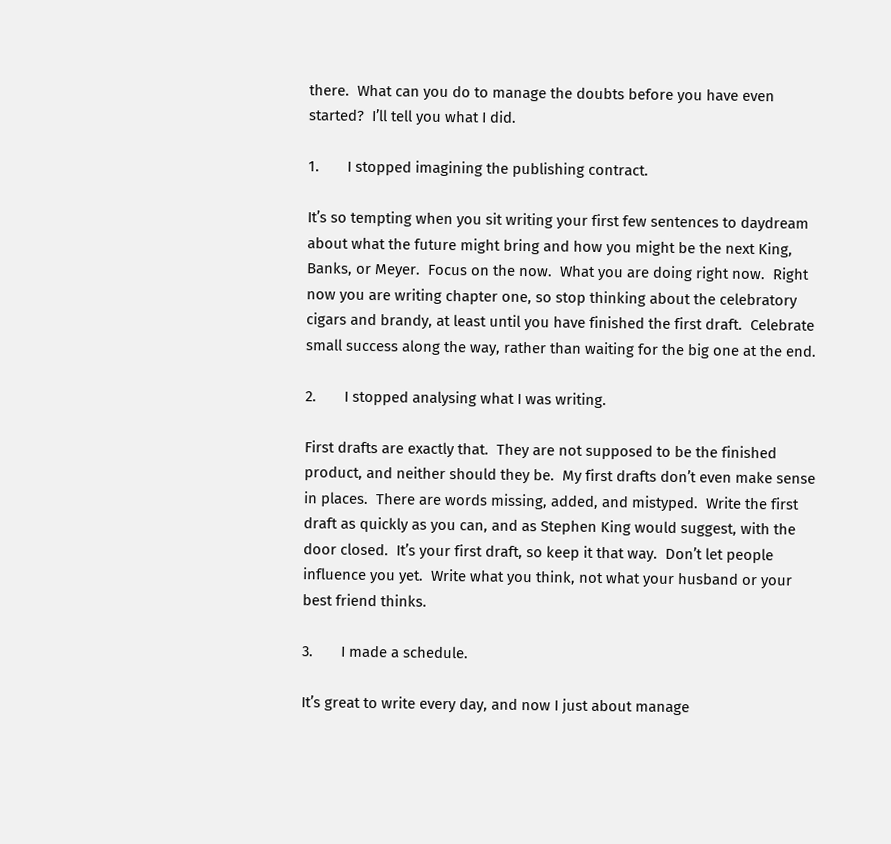there.  What can you do to manage the doubts before you have even started?  I’ll tell you what I did.

1.       I stopped imagining the publishing contract.

It’s so tempting when you sit writing your first few sentences to daydream about what the future might bring and how you might be the next King, Banks, or Meyer.  Focus on the now.  What you are doing right now.  Right now you are writing chapter one, so stop thinking about the celebratory cigars and brandy, at least until you have finished the first draft.  Celebrate small success along the way, rather than waiting for the big one at the end.

2.       I stopped analysing what I was writing.

First drafts are exactly that.  They are not supposed to be the finished product, and neither should they be.  My first drafts don’t even make sense in places.  There are words missing, added, and mistyped.  Write the first draft as quickly as you can, and as Stephen King would suggest, with the door closed.  It’s your first draft, so keep it that way.  Don’t let people influence you yet.  Write what you think, not what your husband or your best friend thinks.

3.       I made a schedule.

It’s great to write every day, and now I just about manage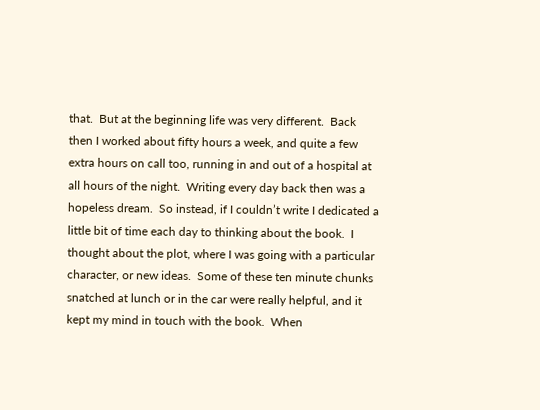that.  But at the beginning life was very different.  Back then I worked about fifty hours a week, and quite a few extra hours on call too, running in and out of a hospital at all hours of the night.  Writing every day back then was a hopeless dream.  So instead, if I couldn’t write I dedicated a little bit of time each day to thinking about the book.  I thought about the plot, where I was going with a particular character, or new ideas.  Some of these ten minute chunks snatched at lunch or in the car were really helpful, and it kept my mind in touch with the book.  When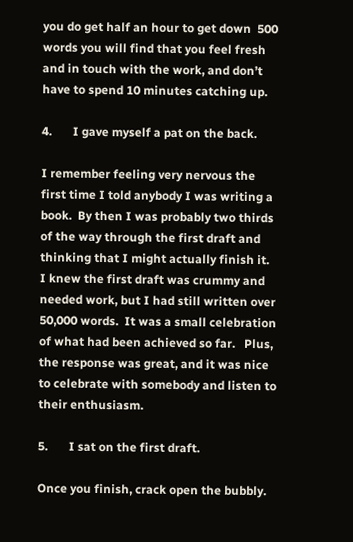you do get half an hour to get down  500 words you will find that you feel fresh and in touch with the work, and don’t have to spend 10 minutes catching up.

4.       I gave myself a pat on the back.

I remember feeling very nervous the first time I told anybody I was writing a book.  By then I was probably two thirds of the way through the first draft and thinking that I might actually finish it.  I knew the first draft was crummy and needed work, but I had still written over 50,000 words.  It was a small celebration of what had been achieved so far.   Plus, the response was great, and it was nice to celebrate with somebody and listen to their enthusiasm.

5.       I sat on the first draft.

Once you finish, crack open the bubbly.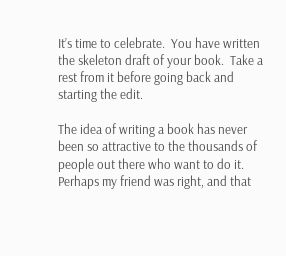It’s time to celebrate.  You have written the skeleton draft of your book.  Take a rest from it before going back and starting the edit.

The idea of writing a book has never been so attractive to the thousands of people out there who want to do it.  Perhaps my friend was right, and that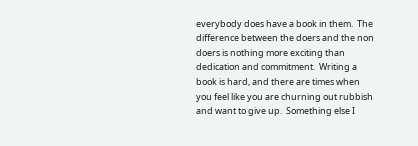everybody does have a book in them.  The difference between the doers and the non doers is nothing more exciting than dedication and commitment.  Writing a book is hard, and there are times when you feel like you are churning out rubbish and want to give up.  Something else I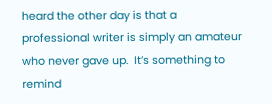heard the other day is that a professional writer is simply an amateur who never gave up.  It’s something to remind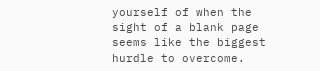yourself of when the sight of a blank page seems like the biggest hurdle to overcome.